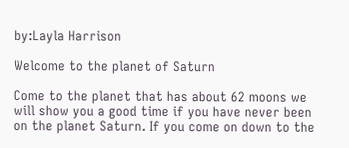by:Layla Harrison

Welcome to the planet of Saturn

Come to the planet that has about 62 moons we will show you a good time if you have never been on the planet Saturn. If you come on down to the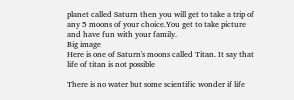planet called Saturn then you will get to take a trip of any 5 moons of your choice.You get to take picture and have fun with your family.
Big image
Here is one of Saturn's moons called Titan. It say that life of titan is not possible

There is no water but some scientific wonder if life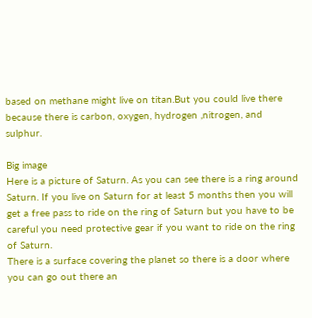based on methane might live on titan.But you could live there because there is carbon, oxygen, hydrogen ,nitrogen, and sulphur.

Big image
Here is a picture of Saturn. As you can see there is a ring around Saturn. If you live on Saturn for at least 5 months then you will get a free pass to ride on the ring of Saturn but you have to be careful you need protective gear if you want to ride on the ring of Saturn.
There is a surface covering the planet so there is a door where you can go out there an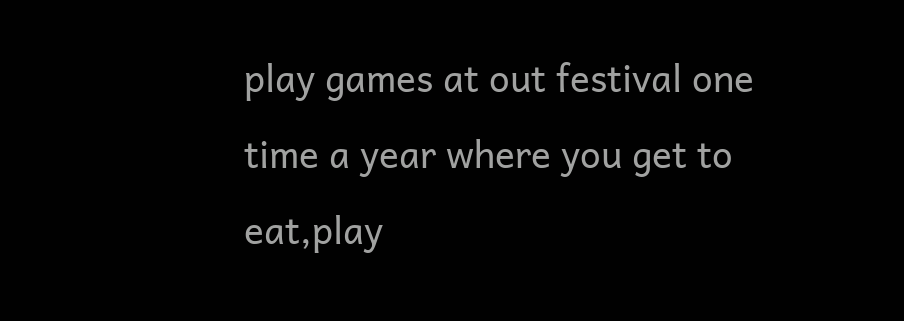play games at out festival one time a year where you get to eat,play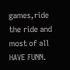games,ride the ride and most of all HAVE FUNN.